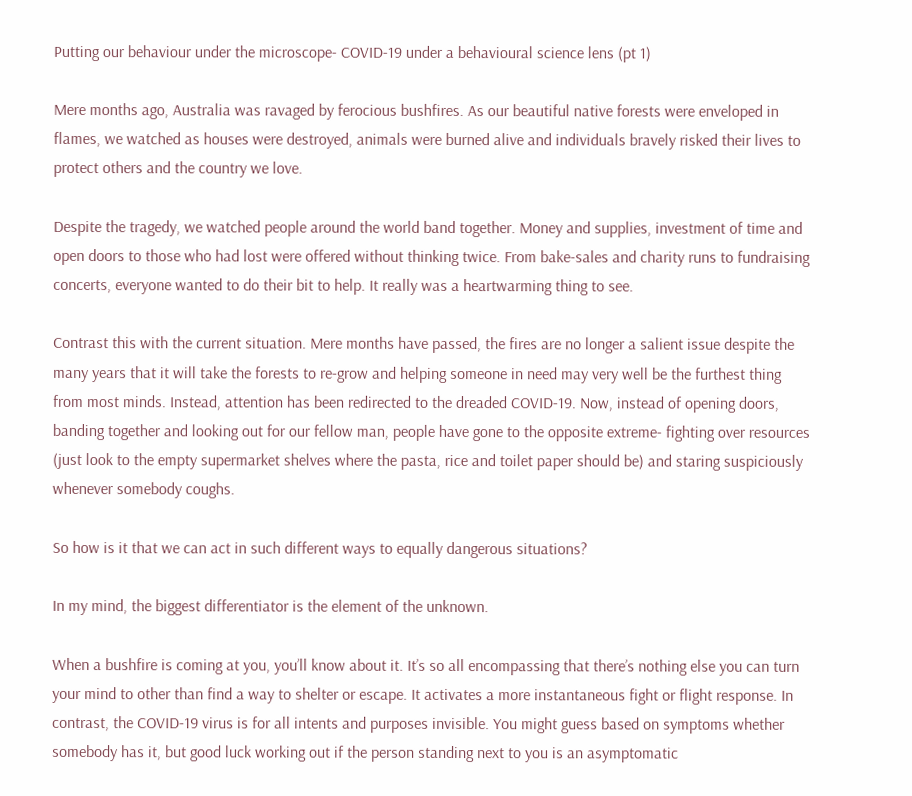Putting our behaviour under the microscope- COVID-19 under a behavioural science lens (pt 1)

Mere months ago, Australia was ravaged by ferocious bushfires. As our beautiful native forests were enveloped in flames, we watched as houses were destroyed, animals were burned alive and individuals bravely risked their lives to protect others and the country we love.

Despite the tragedy, we watched people around the world band together. Money and supplies, investment of time and open doors to those who had lost were offered without thinking twice. From bake-sales and charity runs to fundraising concerts, everyone wanted to do their bit to help. It really was a heartwarming thing to see.

Contrast this with the current situation. Mere months have passed, the fires are no longer a salient issue despite the many years that it will take the forests to re-grow and helping someone in need may very well be the furthest thing from most minds. Instead, attention has been redirected to the dreaded COVID-19. Now, instead of opening doors, banding together and looking out for our fellow man, people have gone to the opposite extreme- fighting over resources (just look to the empty supermarket shelves where the pasta, rice and toilet paper should be) and staring suspiciously whenever somebody coughs.

So how is it that we can act in such different ways to equally dangerous situations?

In my mind, the biggest differentiator is the element of the unknown.

When a bushfire is coming at you, you’ll know about it. It’s so all encompassing that there’s nothing else you can turn your mind to other than find a way to shelter or escape. It activates a more instantaneous fight or flight response. In contrast, the COVID-19 virus is for all intents and purposes invisible. You might guess based on symptoms whether somebody has it, but good luck working out if the person standing next to you is an asymptomatic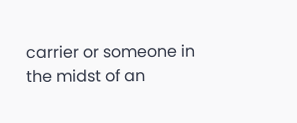carrier or someone in the midst of an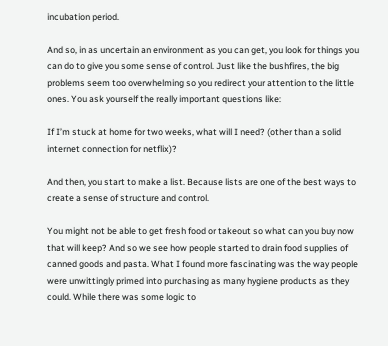incubation period.

And so, in as uncertain an environment as you can get, you look for things you can do to give you some sense of control. Just like the bushfires, the big problems seem too overwhelming so you redirect your attention to the little ones. You ask yourself the really important questions like:

If I’m stuck at home for two weeks, what will I need? (other than a solid internet connection for netflix)?

And then, you start to make a list. Because lists are one of the best ways to create a sense of structure and control.

You might not be able to get fresh food or takeout so what can you buy now that will keep? And so we see how people started to drain food supplies of canned goods and pasta. What I found more fascinating was the way people were unwittingly primed into purchasing as many hygiene products as they could. While there was some logic to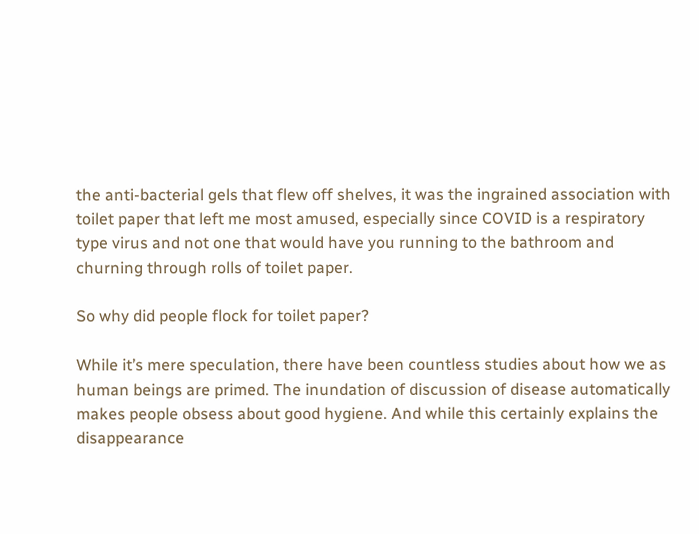the anti-bacterial gels that flew off shelves, it was the ingrained association with toilet paper that left me most amused, especially since COVID is a respiratory type virus and not one that would have you running to the bathroom and churning through rolls of toilet paper.

So why did people flock for toilet paper?

While it’s mere speculation, there have been countless studies about how we as human beings are primed. The inundation of discussion of disease automatically makes people obsess about good hygiene. And while this certainly explains the disappearance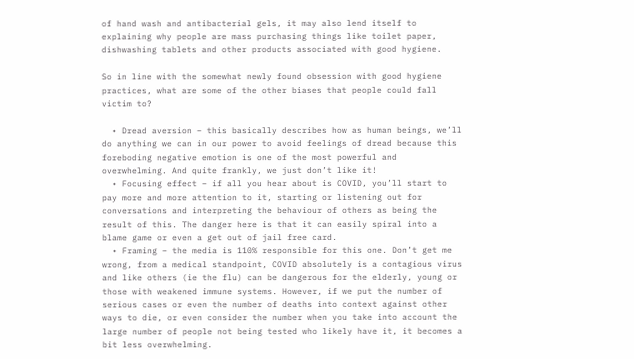of hand wash and antibacterial gels, it may also lend itself to explaining why people are mass purchasing things like toilet paper, dishwashing tablets and other products associated with good hygiene.

So in line with the somewhat newly found obsession with good hygiene practices, what are some of the other biases that people could fall victim to?

  • Dread aversion – this basically describes how as human beings, we’ll do anything we can in our power to avoid feelings of dread because this foreboding negative emotion is one of the most powerful and overwhelming. And quite frankly, we just don’t like it!
  • Focusing effect – if all you hear about is COVID, you’ll start to pay more and more attention to it, starting or listening out for conversations and interpreting the behaviour of others as being the result of this. The danger here is that it can easily spiral into a blame game or even a get out of jail free card.
  • Framing – the media is 110% responsible for this one. Don’t get me wrong, from a medical standpoint, COVID absolutely is a contagious virus and like others (ie the flu) can be dangerous for the elderly, young or those with weakened immune systems. However, if we put the number of serious cases or even the number of deaths into context against other ways to die, or even consider the number when you take into account the large number of people not being tested who likely have it, it becomes a bit less overwhelming.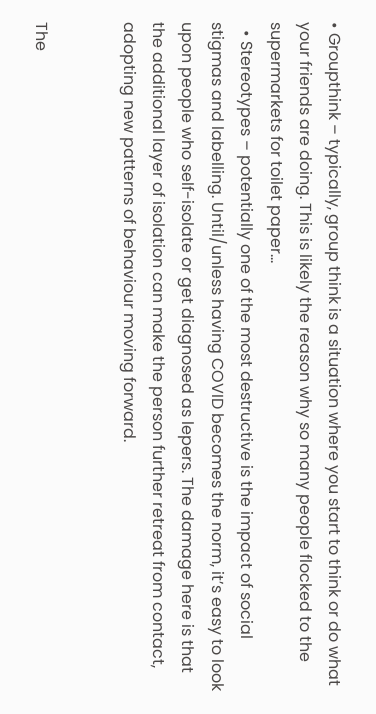• Groupthink – typically, group think is a situation where you start to think or do what your friends are doing. This is likely the reason why so many people flocked to the supermarkets for toilet paper…
  • Stereotypes – potentially one of the most destructive is the impact of social stigmas and labelling. Until/unless having COVID becomes the norm, it’s easy to look upon people who self-isolate or get diagnosed as lepers. The damage here is that the additional layer of isolation can make the person further retreat from contact, adopting new patterns of behaviour moving forward.


The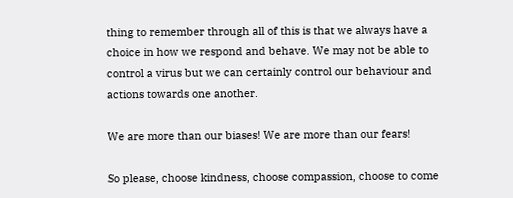thing to remember through all of this is that we always have a choice in how we respond and behave. We may not be able to control a virus but we can certainly control our behaviour and actions towards one another.

We are more than our biases! We are more than our fears!

So please, choose kindness, choose compassion, choose to come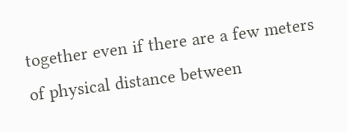together even if there are a few meters of physical distance between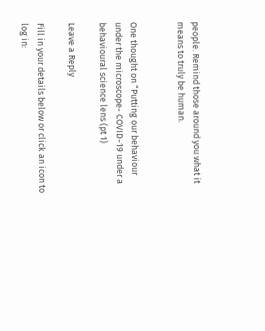people. Remind those around you what it means to truly be human.


One thought on “Putting our behaviour under the microscope- COVID-19 under a behavioural science lens (pt 1)

Leave a Reply

Fill in your details below or click an icon to log in: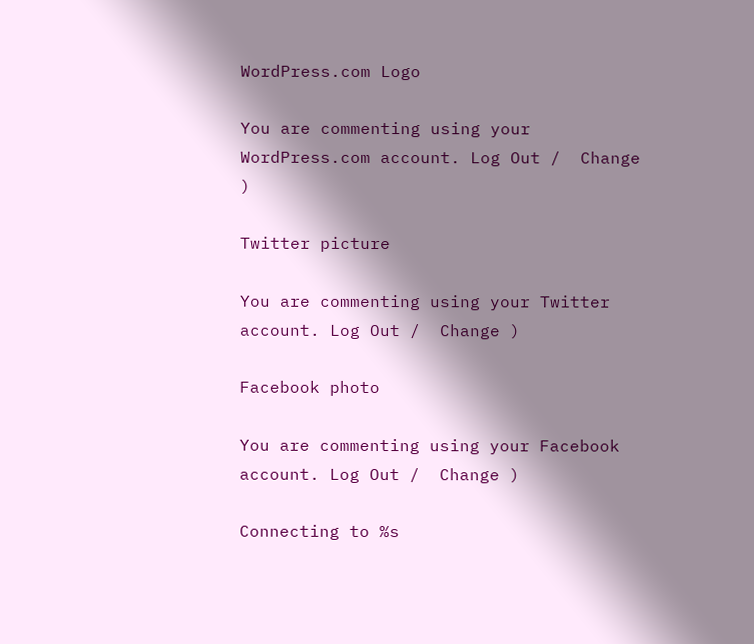WordPress.com Logo

You are commenting using your WordPress.com account. Log Out /  Change )

Twitter picture

You are commenting using your Twitter account. Log Out /  Change )

Facebook photo

You are commenting using your Facebook account. Log Out /  Change )

Connecting to %s